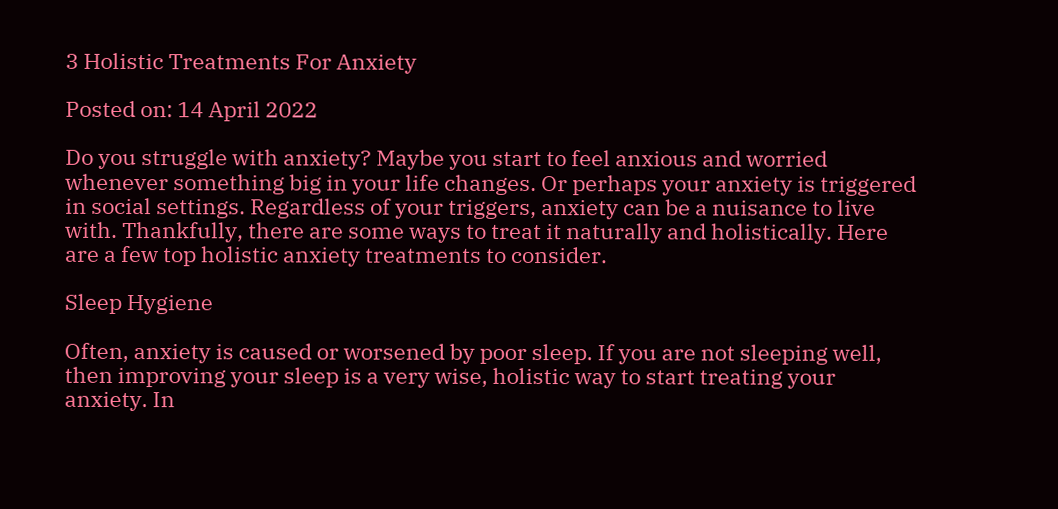3 Holistic Treatments For Anxiety

Posted on: 14 April 2022

Do you struggle with anxiety? Maybe you start to feel anxious and worried whenever something big in your life changes. Or perhaps your anxiety is triggered in social settings. Regardless of your triggers, anxiety can be a nuisance to live with. Thankfully, there are some ways to treat it naturally and holistically. Here are a few top holistic anxiety treatments to consider.

Sleep Hygiene

Often, anxiety is caused or worsened by poor sleep. If you are not sleeping well, then improving your sleep is a very wise, holistic way to start treating your anxiety. In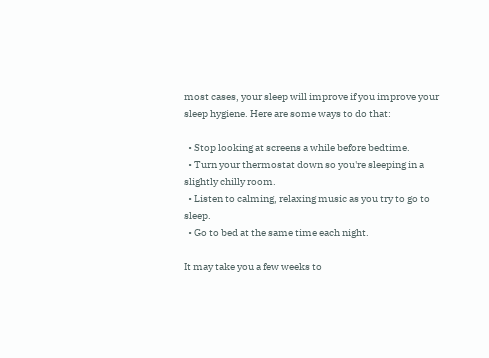most cases, your sleep will improve if you improve your sleep hygiene. Here are some ways to do that:

  • Stop looking at screens a while before bedtime.
  • Turn your thermostat down so you're sleeping in a slightly chilly room.
  • Listen to calming, relaxing music as you try to go to sleep.
  • Go to bed at the same time each night.

It may take you a few weeks to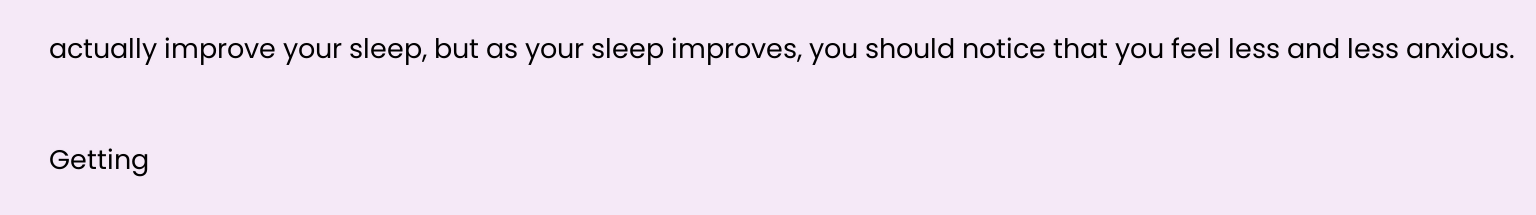actually improve your sleep, but as your sleep improves, you should notice that you feel less and less anxious.


Getting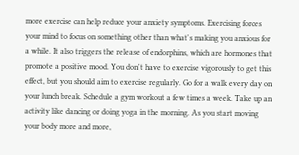more exercise can help reduce your anxiety symptoms. Exercising forces your mind to focus on something other than what's making you anxious for a while. It also triggers the release of endorphins, which are hormones that promote a positive mood. You don't have to exercise vigorously to get this effect, but you should aim to exercise regularly. Go for a walk every day on your lunch break. Schedule a gym workout a few times a week. Take up an activity like dancing or doing yoga in the morning. As you start moving your body more and more,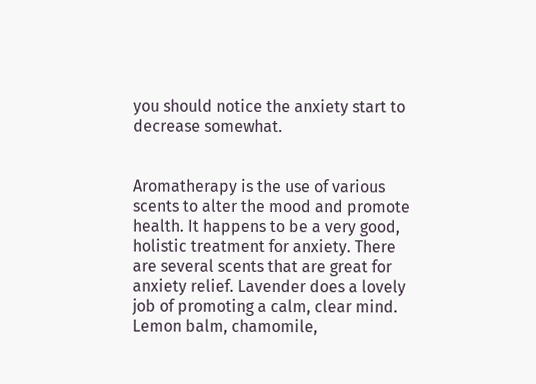you should notice the anxiety start to decrease somewhat.


Aromatherapy is the use of various scents to alter the mood and promote health. It happens to be a very good, holistic treatment for anxiety. There are several scents that are great for anxiety relief. Lavender does a lovely job of promoting a calm, clear mind. Lemon balm, chamomile,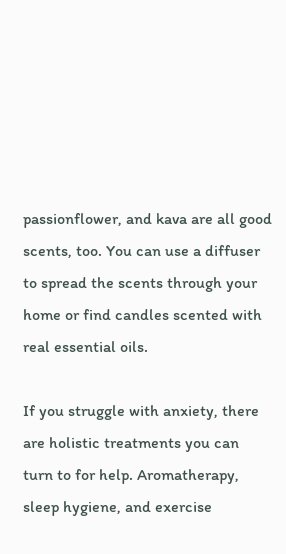passionflower, and kava are all good scents, too. You can use a diffuser to spread the scents through your home or find candles scented with real essential oils.

If you struggle with anxiety, there are holistic treatments you can turn to for help. Aromatherapy, sleep hygiene, and exercise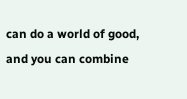can do a world of good, and you can combine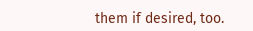them if desired, too.